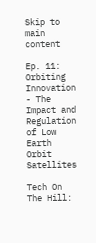Skip to main content

Ep. 11: Orbiting Innovation - The Impact and Regulation of Low Earth Orbit Satellites

Tech On The Hill: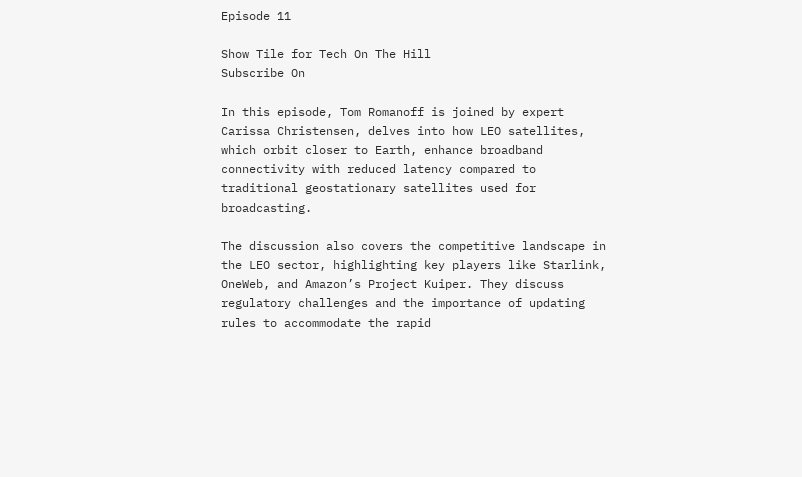Episode 11

Show Tile for Tech On The Hill
Subscribe On

In this episode, Tom Romanoff is joined by expert Carissa Christensen, delves into how LEO satellites, which orbit closer to Earth, enhance broadband connectivity with reduced latency compared to traditional geostationary satellites used for broadcasting.

The discussion also covers the competitive landscape in the LEO sector, highlighting key players like Starlink, OneWeb, and Amazon’s Project Kuiper. They discuss regulatory challenges and the importance of updating rules to accommodate the rapid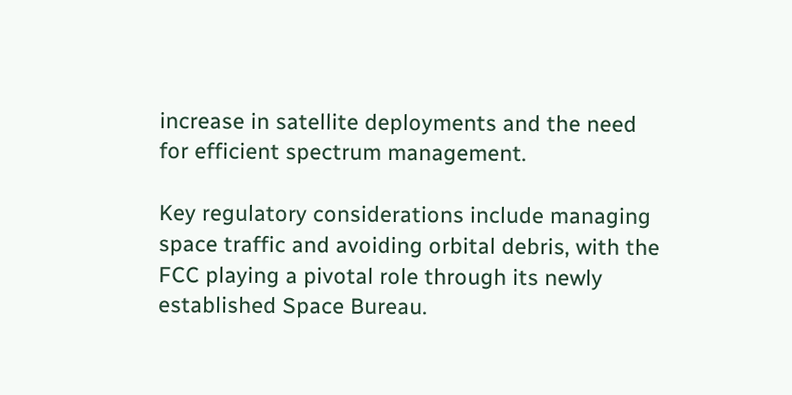increase in satellite deployments and the need for efficient spectrum management.

Key regulatory considerations include managing space traffic and avoiding orbital debris, with the FCC playing a pivotal role through its newly established Space Bureau.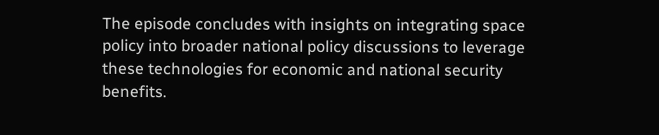The episode concludes with insights on integrating space policy into broader national policy discussions to leverage these technologies for economic and national security benefits.